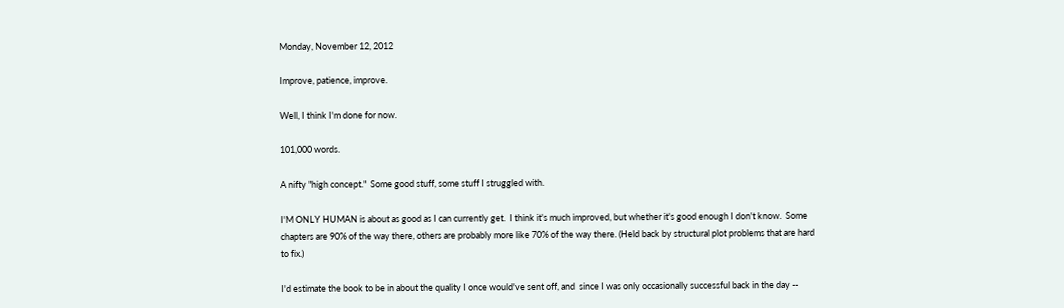Monday, November 12, 2012

Improve, patience, improve.

Well, I think I'm done for now.

101,000 words.

A nifty "high concept."  Some good stuff, some stuff I struggled with.

I'M ONLY HUMAN is about as good as I can currently get.  I think it's much improved, but whether it's good enough I don't know.  Some chapters are 90% of the way there, others are probably more like 70% of the way there. (Held back by structural plot problems that are hard to fix.)

I'd estimate the book to be in about the quality I once would've sent off, and  since I was only occasionally successful back in the day --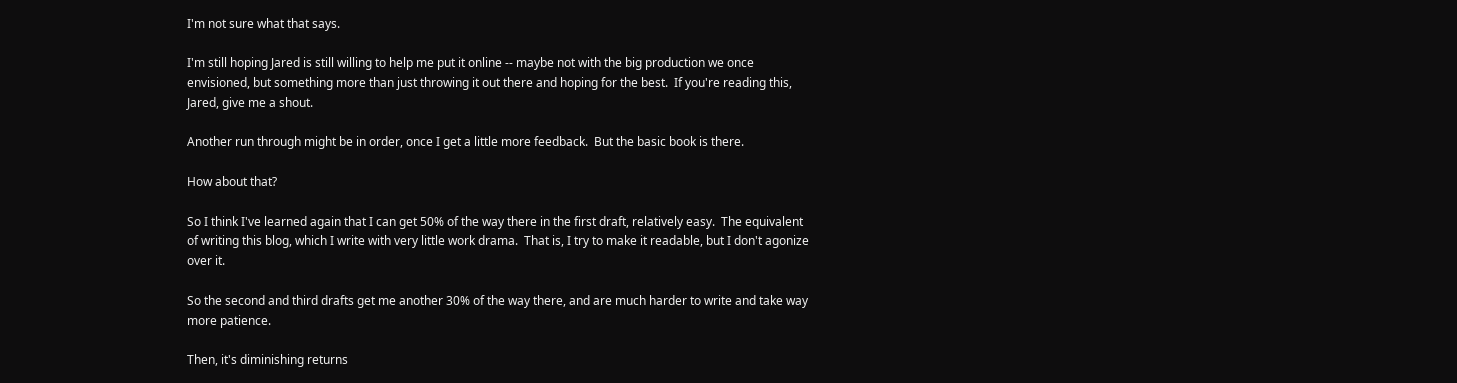I'm not sure what that says.

I'm still hoping Jared is still willing to help me put it online -- maybe not with the big production we once envisioned, but something more than just throwing it out there and hoping for the best.  If you're reading this, Jared, give me a shout.

Another run through might be in order, once I get a little more feedback.  But the basic book is there.

How about that?

So I think I've learned again that I can get 50% of the way there in the first draft, relatively easy.  The equivalent of writing this blog, which I write with very little work drama.  That is, I try to make it readable, but I don't agonize over it.

So the second and third drafts get me another 30% of the way there, and are much harder to write and take way more patience.

Then, it's diminishing returns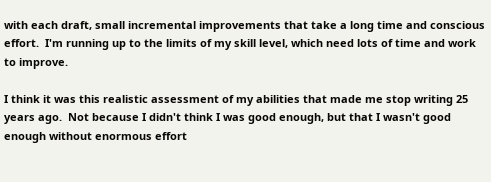with each draft, small incremental improvements that take a long time and conscious effort.  I'm running up to the limits of my skill level, which need lots of time and work to improve.

I think it was this realistic assessment of my abilities that made me stop writing 25 years ago.  Not because I didn't think I was good enough, but that I wasn't good enough without enormous effort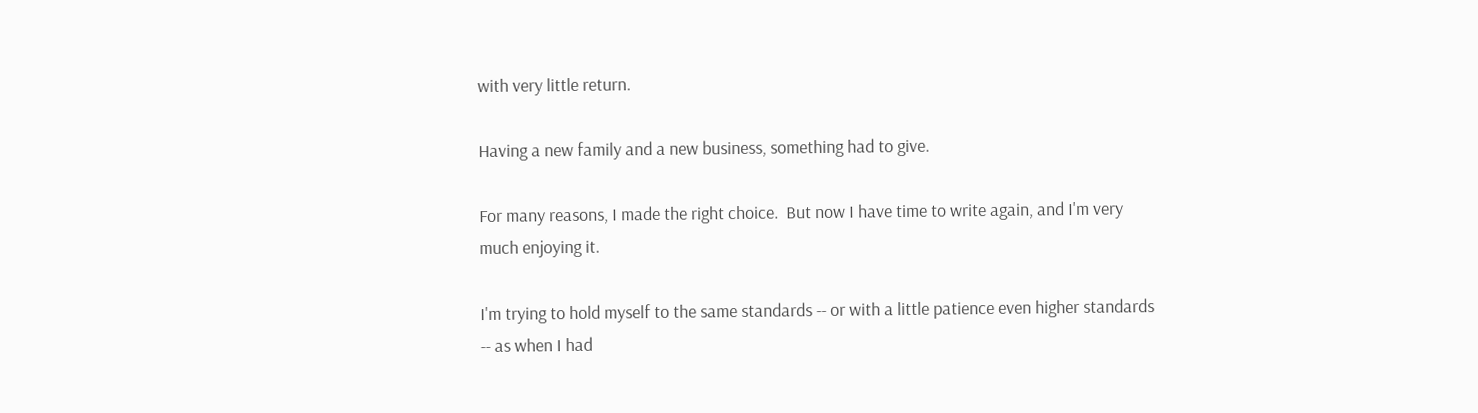with very little return.

Having a new family and a new business, something had to give.

For many reasons, I made the right choice.  But now I have time to write again, and I'm very much enjoying it.

I'm trying to hold myself to the same standards -- or with a little patience even higher standards -- as when I had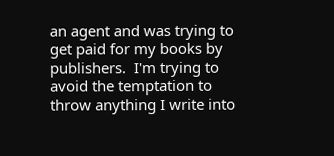an agent and was trying to get paid for my books by publishers.  I'm trying to avoid the temptation to throw anything I write into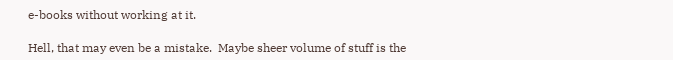e-books without working at it.

Hell, that may even be a mistake.  Maybe sheer volume of stuff is the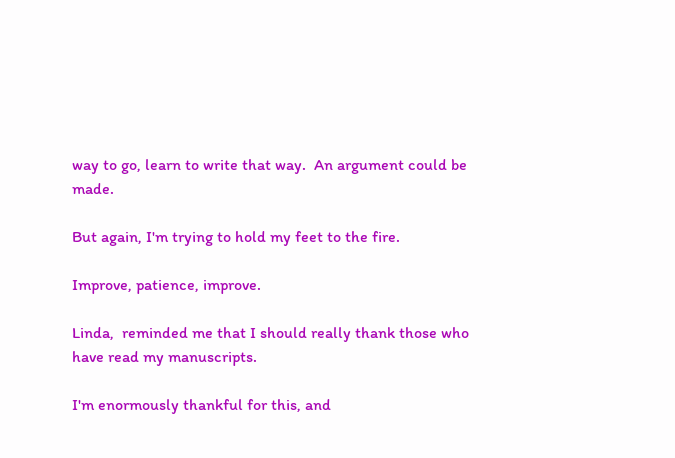way to go, learn to write that way.  An argument could be made.

But again, I'm trying to hold my feet to the fire.

Improve, patience, improve.

Linda,  reminded me that I should really thank those who have read my manuscripts.

I'm enormously thankful for this, and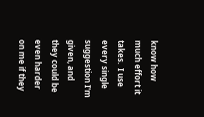know how much effort it takes.  I use every single suggestion I'm given, and they could be even harder on me if they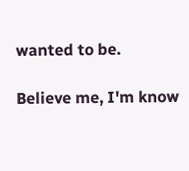wanted to be.

Believe me, I'm know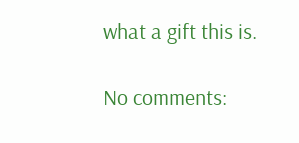what a gift this is.

No comments: